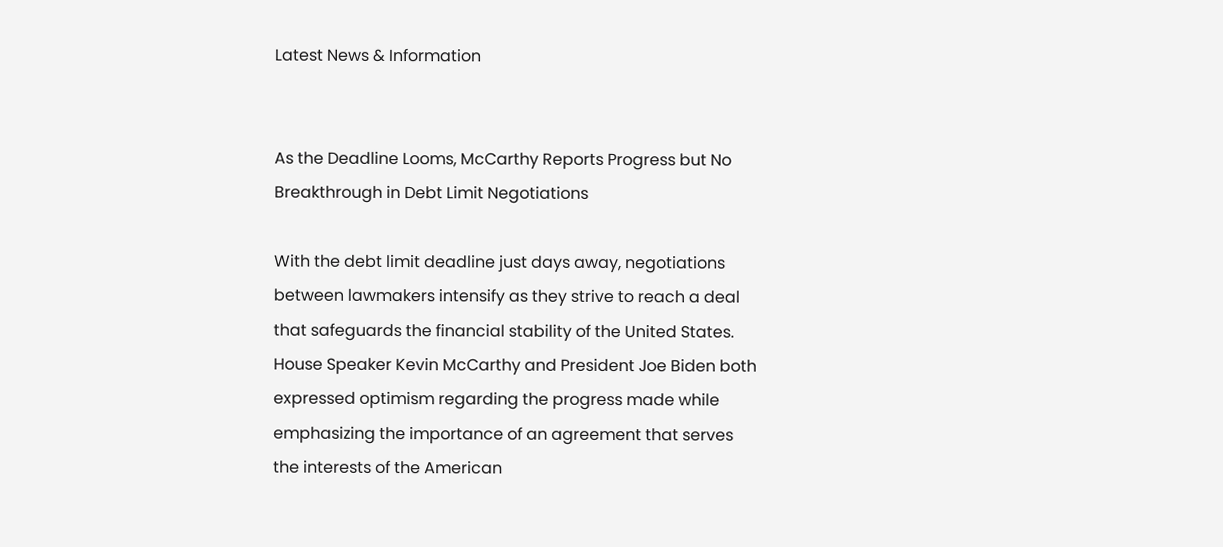Latest News & Information


As the Deadline Looms, McCarthy Reports Progress but No Breakthrough in Debt Limit Negotiations

With the debt limit deadline just days away, negotiations between lawmakers intensify as they strive to reach a deal that safeguards the financial stability of the United States. House Speaker Kevin McCarthy and President Joe Biden both expressed optimism regarding the progress made while emphasizing the importance of an agreement that serves the interests of the American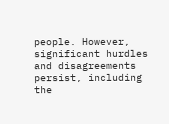people. However, significant hurdles and disagreements persist, including the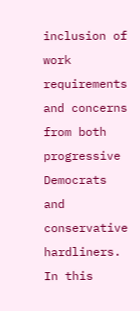inclusion of work requirements and concerns from both progressive Democrats and conservative hardliners. In this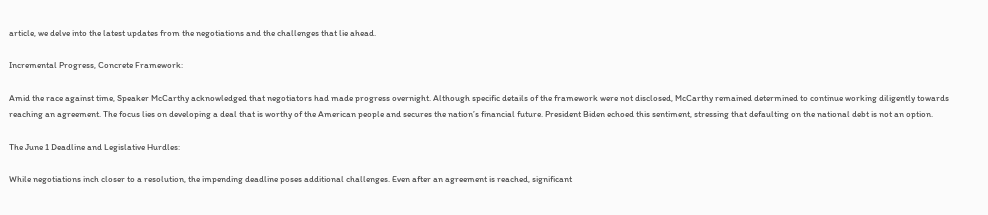article, we delve into the latest updates from the negotiations and the challenges that lie ahead.

Incremental Progress, Concrete Framework:

Amid the race against time, Speaker McCarthy acknowledged that negotiators had made progress overnight. Although specific details of the framework were not disclosed, McCarthy remained determined to continue working diligently towards reaching an agreement. The focus lies on developing a deal that is worthy of the American people and secures the nation’s financial future. President Biden echoed this sentiment, stressing that defaulting on the national debt is not an option.

The June 1 Deadline and Legislative Hurdles:

While negotiations inch closer to a resolution, the impending deadline poses additional challenges. Even after an agreement is reached, significant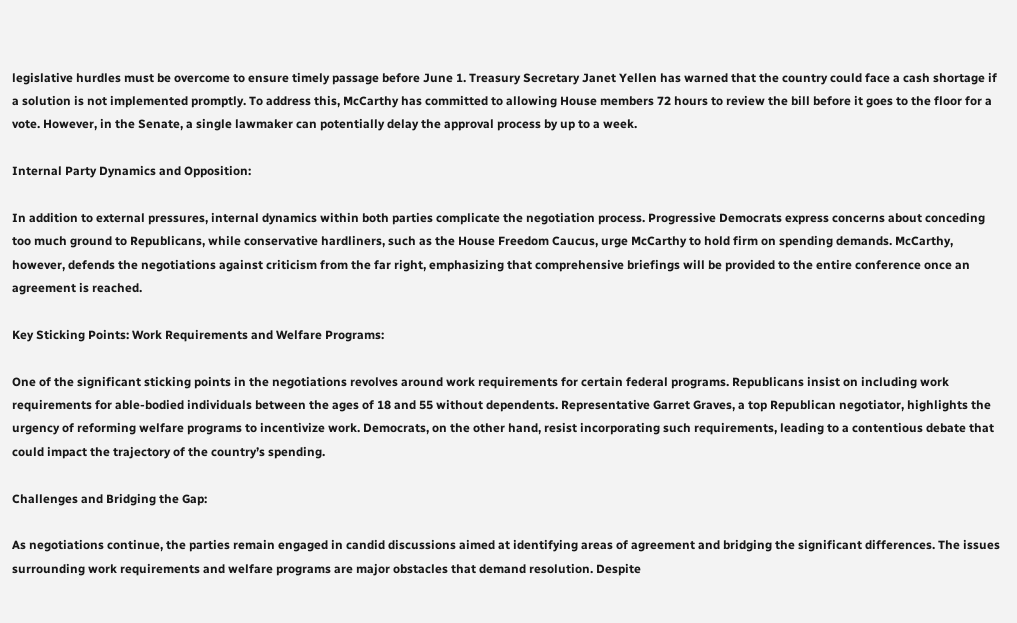legislative hurdles must be overcome to ensure timely passage before June 1. Treasury Secretary Janet Yellen has warned that the country could face a cash shortage if a solution is not implemented promptly. To address this, McCarthy has committed to allowing House members 72 hours to review the bill before it goes to the floor for a vote. However, in the Senate, a single lawmaker can potentially delay the approval process by up to a week.

Internal Party Dynamics and Opposition:

In addition to external pressures, internal dynamics within both parties complicate the negotiation process. Progressive Democrats express concerns about conceding too much ground to Republicans, while conservative hardliners, such as the House Freedom Caucus, urge McCarthy to hold firm on spending demands. McCarthy, however, defends the negotiations against criticism from the far right, emphasizing that comprehensive briefings will be provided to the entire conference once an agreement is reached.

Key Sticking Points: Work Requirements and Welfare Programs:

One of the significant sticking points in the negotiations revolves around work requirements for certain federal programs. Republicans insist on including work requirements for able-bodied individuals between the ages of 18 and 55 without dependents. Representative Garret Graves, a top Republican negotiator, highlights the urgency of reforming welfare programs to incentivize work. Democrats, on the other hand, resist incorporating such requirements, leading to a contentious debate that could impact the trajectory of the country’s spending.

Challenges and Bridging the Gap:

As negotiations continue, the parties remain engaged in candid discussions aimed at identifying areas of agreement and bridging the significant differences. The issues surrounding work requirements and welfare programs are major obstacles that demand resolution. Despite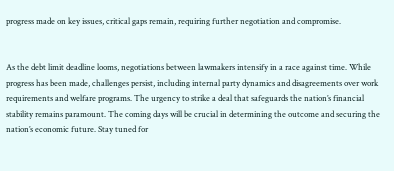progress made on key issues, critical gaps remain, requiring further negotiation and compromise.


As the debt limit deadline looms, negotiations between lawmakers intensify in a race against time. While progress has been made, challenges persist, including internal party dynamics and disagreements over work requirements and welfare programs. The urgency to strike a deal that safeguards the nation’s financial stability remains paramount. The coming days will be crucial in determining the outcome and securing the nation’s economic future. Stay tuned for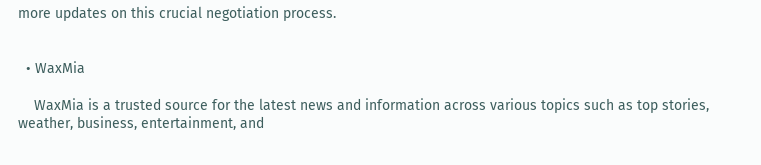more updates on this crucial negotiation process.


  • WaxMia

    WaxMia is a trusted source for the latest news and information across various topics such as top stories, weather, business, entertainment, and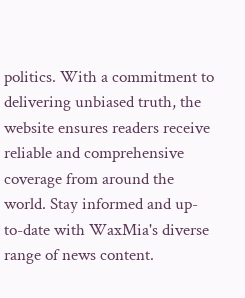politics. With a commitment to delivering unbiased truth, the website ensures readers receive reliable and comprehensive coverage from around the world. Stay informed and up-to-date with WaxMia's diverse range of news content.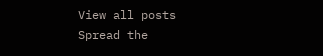View all posts
Spread the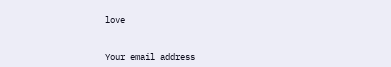love


Your email address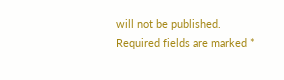will not be published. Required fields are marked *